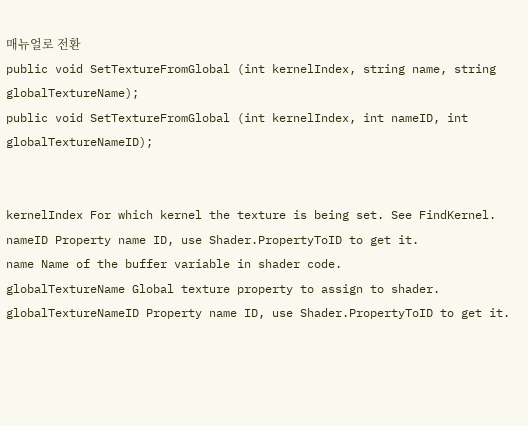매뉴얼로 전환
public void SetTextureFromGlobal (int kernelIndex, string name, string globalTextureName);
public void SetTextureFromGlobal (int kernelIndex, int nameID, int globalTextureNameID);


kernelIndex For which kernel the texture is being set. See FindKernel.
nameID Property name ID, use Shader.PropertyToID to get it.
name Name of the buffer variable in shader code.
globalTextureName Global texture property to assign to shader.
globalTextureNameID Property name ID, use Shader.PropertyToID to get it.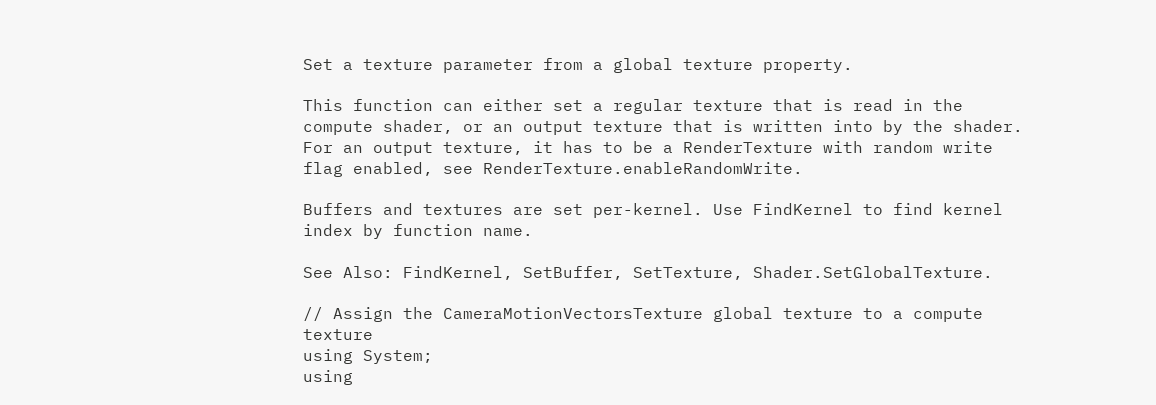Set a texture parameter from a global texture property.

This function can either set a regular texture that is read in the compute shader, or an output texture that is written into by the shader. For an output texture, it has to be a RenderTexture with random write flag enabled, see RenderTexture.enableRandomWrite.

Buffers and textures are set per-kernel. Use FindKernel to find kernel index by function name.

See Also: FindKernel, SetBuffer, SetTexture, Shader.SetGlobalTexture.

// Assign the CameraMotionVectorsTexture global texture to a compute texture
using System;
using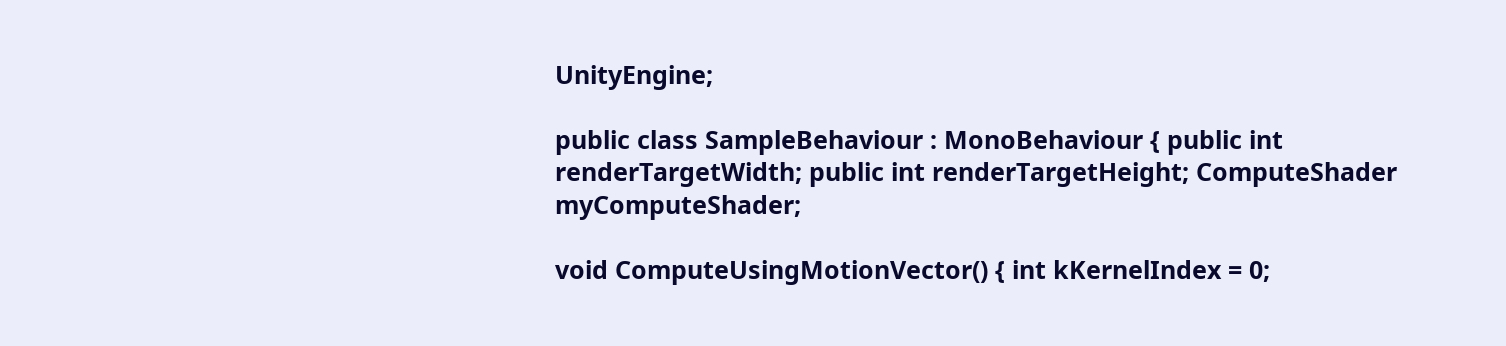UnityEngine;

public class SampleBehaviour : MonoBehaviour { public int renderTargetWidth; public int renderTargetHeight; ComputeShader myComputeShader;

void ComputeUsingMotionVector() { int kKernelIndex = 0;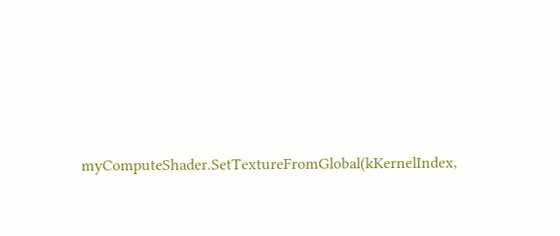myComputeShader.SetTextureFromGlobal(kKernelIndex,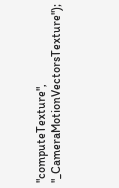"computeTexture", "_CameraMotionVectorsTexture");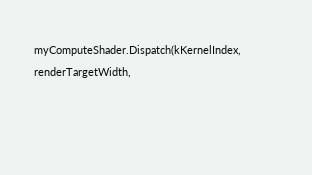myComputeShader.Dispatch(kKernelIndex, renderTargetWidth,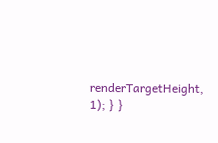renderTargetHeight, 1); } }